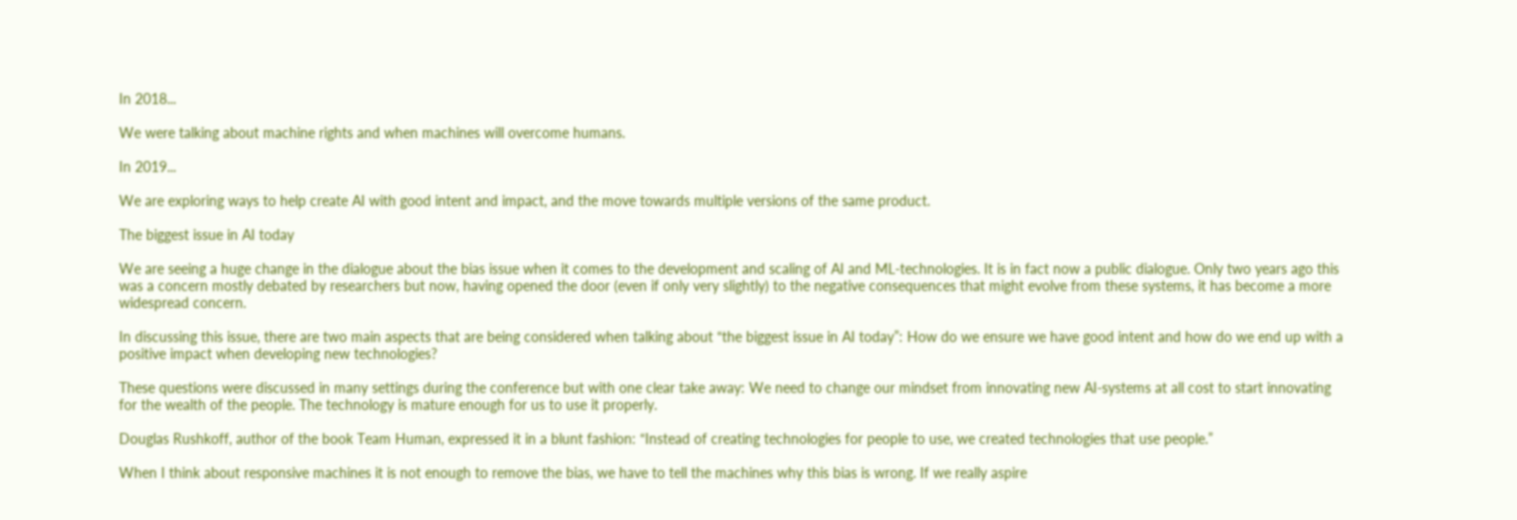In 2018...

We were talking about machine rights and when machines will overcome humans.

In 2019...

We are exploring ways to help create AI with good intent and impact, and the move towards multiple versions of the same product.

The biggest issue in AI today

We are seeing a huge change in the dialogue about the bias issue when it comes to the development and scaling of AI and ML-technologies. It is in fact now a public dialogue. Only two years ago this was a concern mostly debated by researchers but now, having opened the door (even if only very slightly) to the negative consequences that might evolve from these systems, it has become a more widespread concern.

In discussing this issue, there are two main aspects that are being considered when talking about “the biggest issue in AI today”: How do we ensure we have good intent and how do we end up with a positive impact when developing new technologies?

These questions were discussed in many settings during the conference but with one clear take away: We need to change our mindset from innovating new AI-systems at all cost to start innovating for the wealth of the people. The technology is mature enough for us to use it properly.

Douglas Rushkoff, author of the book Team Human, expressed it in a blunt fashion: “Instead of creating technologies for people to use, we created technologies that use people.”

When I think about responsive machines it is not enough to remove the bias, we have to tell the machines why this bias is wrong. If we really aspire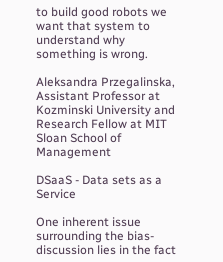to build good robots we want that system to understand why something is wrong.

Aleksandra Przegalinska, Assistant Professor at Kozminski University and Research Fellow at MIT Sloan School of Management

DSaaS - Data sets as a Service

One inherent issue surrounding the bias-discussion lies in the fact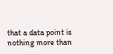that a data point is nothing more than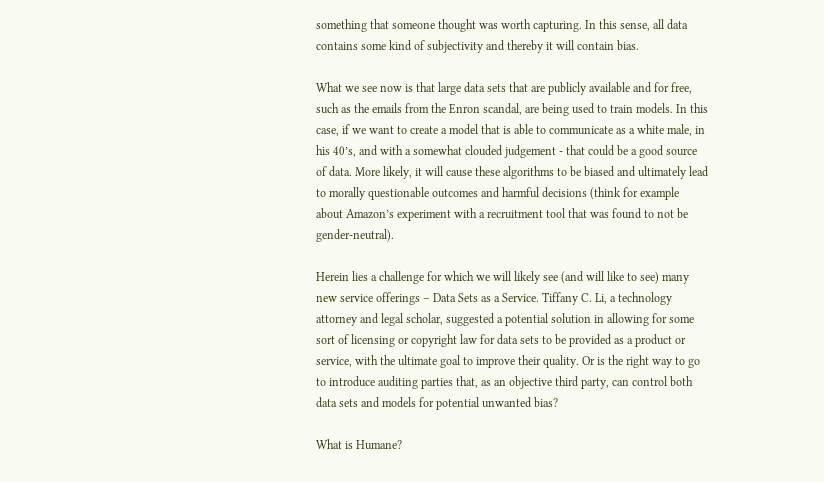something that someone thought was worth capturing. In this sense, all data contains some kind of subjectivity and thereby it will contain bias.

What we see now is that large data sets that are publicly available and for free, such as the emails from the Enron scandal, are being used to train models. In this case, if we want to create a model that is able to communicate as a white male, in his 40’s, and with a somewhat clouded judgement - that could be a good source of data. More likely, it will cause these algorithms to be biased and ultimately lead to morally questionable outcomes and harmful decisions (think for example about Amazon’s experiment with a recruitment tool that was found to not be gender-neutral).

Herein lies a challenge for which we will likely see (and will like to see) many new service offerings – Data Sets as a Service. Tiffany C. Li, a technology attorney and legal scholar, suggested a potential solution in allowing for some sort of licensing or copyright law for data sets to be provided as a product or service, with the ultimate goal to improve their quality. Or is the right way to go to introduce auditing parties that, as an objective third party, can control both data sets and models for potential unwanted bias?

What is Humane?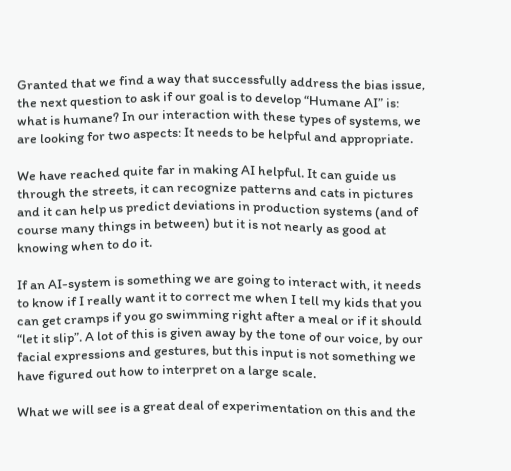Granted that we find a way that successfully address the bias issue, the next question to ask if our goal is to develop “Humane AI” is: what is humane? In our interaction with these types of systems, we are looking for two aspects: It needs to be helpful and appropriate.

We have reached quite far in making AI helpful. It can guide us through the streets, it can recognize patterns and cats in pictures and it can help us predict deviations in production systems (and of course many things in between) but it is not nearly as good at knowing when to do it.

If an AI-system is something we are going to interact with, it needs to know if I really want it to correct me when I tell my kids that you can get cramps if you go swimming right after a meal or if it should “let it slip”. A lot of this is given away by the tone of our voice, by our facial expressions and gestures, but this input is not something we have figured out how to interpret on a large scale.

What we will see is a great deal of experimentation on this and the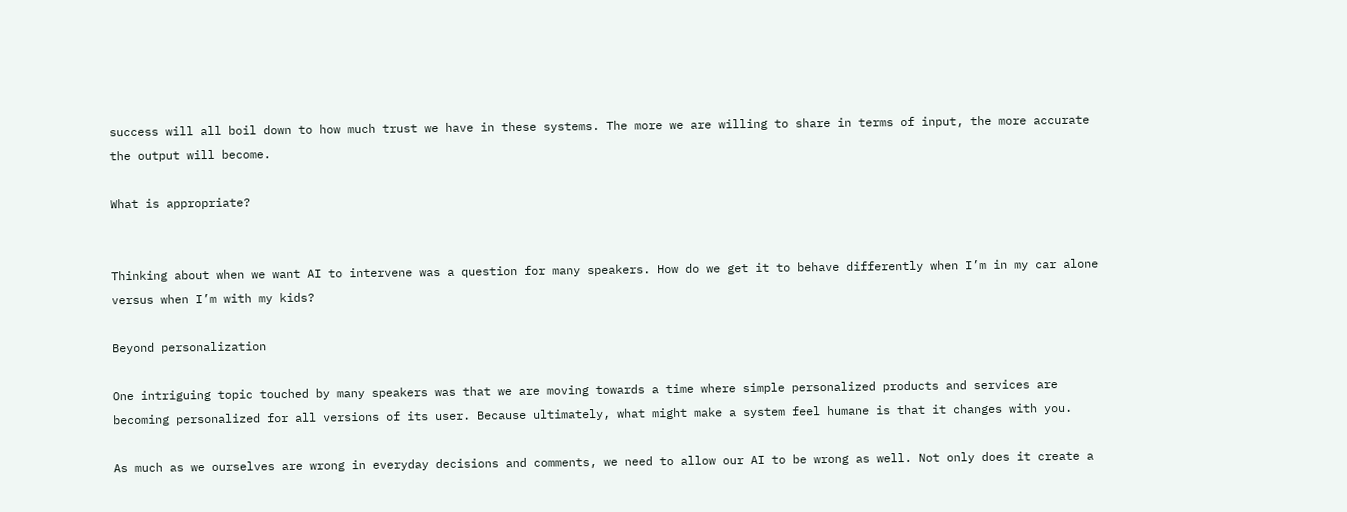success will all boil down to how much trust we have in these systems. The more we are willing to share in terms of input, the more accurate the output will become.

What is appropriate?


Thinking about when we want AI to intervene was a question for many speakers. How do we get it to behave differently when I’m in my car alone versus when I’m with my kids?

Beyond personalization

One intriguing topic touched by many speakers was that we are moving towards a time where simple personalized products and services are becoming personalized for all versions of its user. Because ultimately, what might make a system feel humane is that it changes with you.

As much as we ourselves are wrong in everyday decisions and comments, we need to allow our AI to be wrong as well. Not only does it create a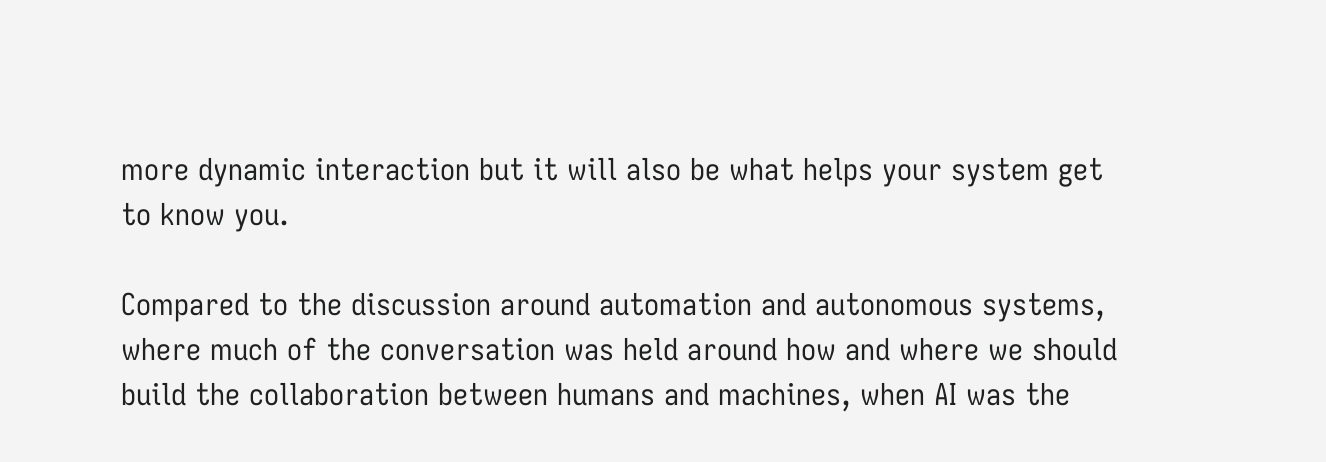more dynamic interaction but it will also be what helps your system get to know you.

Compared to the discussion around automation and autonomous systems, where much of the conversation was held around how and where we should build the collaboration between humans and machines, when AI was the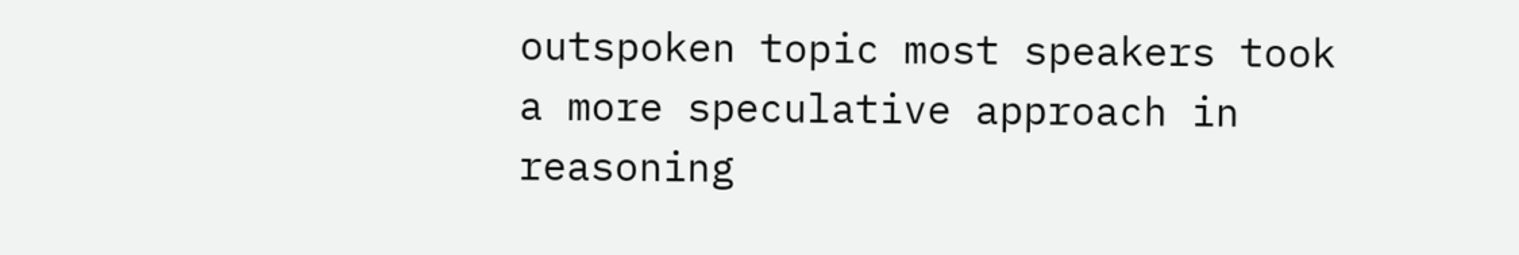outspoken topic most speakers took a more speculative approach in reasoning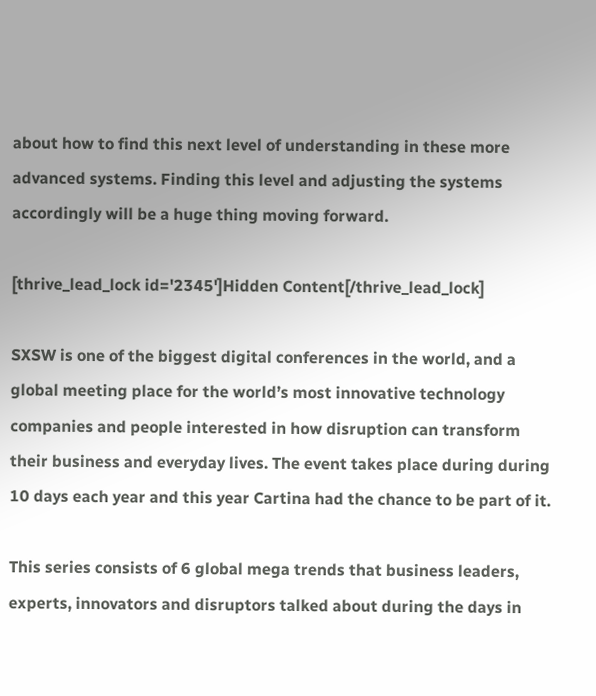about how to find this next level of understanding in these more advanced systems. Finding this level and adjusting the systems accordingly will be a huge thing moving forward.

[thrive_lead_lock id='2345']Hidden Content[/thrive_lead_lock]

SXSW is one of the biggest digital conferences in the world, and a global meeting place for the world’s most innovative technology companies and people interested in how disruption can transform their business and everyday lives. The event takes place during during 10 days each year and this year Cartina had the chance to be part of it.

This series consists of 6 global mega trends that business leaders, experts, innovators and disruptors talked about during the days in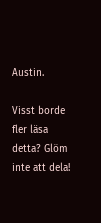Austin.

Visst borde fler läsa detta? Glöm inte att dela!